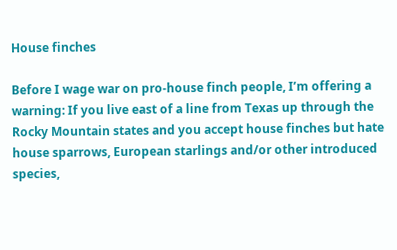House finches

Before I wage war on pro-house finch people, I’m offering a warning: If you live east of a line from Texas up through the Rocky Mountain states and you accept house finches but hate house sparrows, European starlings and/or other introduced species,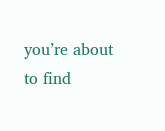you’re about to find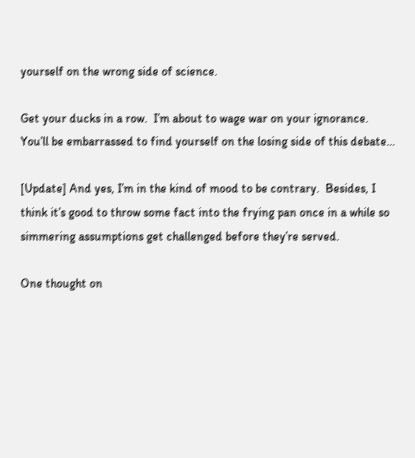yourself on the wrong side of science.

Get your ducks in a row.  I’m about to wage war on your ignorance.  You’ll be embarrassed to find yourself on the losing side of this debate…

[Update] And yes, I’m in the kind of mood to be contrary.  Besides, I think it’s good to throw some fact into the frying pan once in a while so simmering assumptions get challenged before they’re served.

One thought on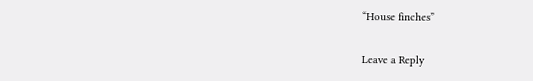“House finches”

Leave a Reply